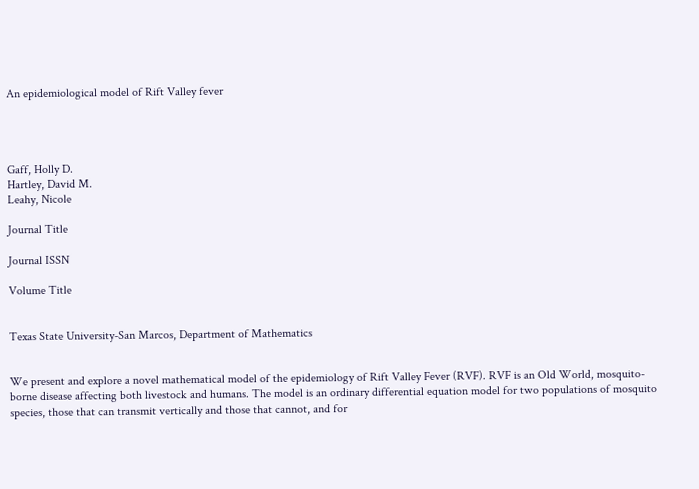An epidemiological model of Rift Valley fever




Gaff, Holly D.
Hartley, David M.
Leahy, Nicole

Journal Title

Journal ISSN

Volume Title


Texas State University-San Marcos, Department of Mathematics


We present and explore a novel mathematical model of the epidemiology of Rift Valley Fever (RVF). RVF is an Old World, mosquito-borne disease affecting both livestock and humans. The model is an ordinary differential equation model for two populations of mosquito species, those that can transmit vertically and those that cannot, and for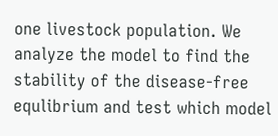one livestock population. We analyze the model to find the stability of the disease-free equlibrium and test which model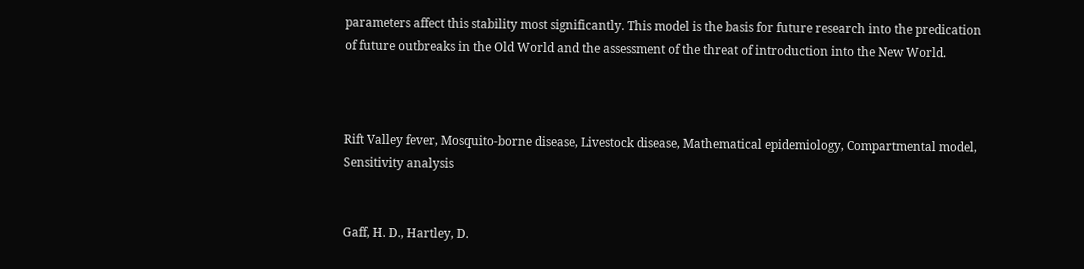parameters affect this stability most significantly. This model is the basis for future research into the predication of future outbreaks in the Old World and the assessment of the threat of introduction into the New World.



Rift Valley fever, Mosquito-borne disease, Livestock disease, Mathematical epidemiology, Compartmental model, Sensitivity analysis


Gaff, H. D., Hartley, D.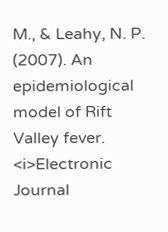M., & Leahy, N. P. (2007). An epidemiological model of Rift Valley fever. <i>Electronic Journal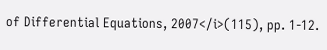of Differential Equations, 2007</i>(115), pp. 1-12.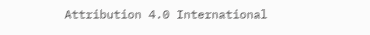Attribution 4.0 International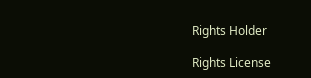Rights Holder

Rights License